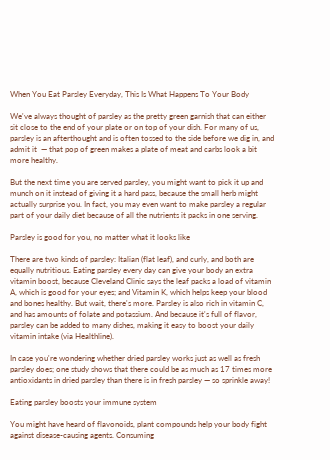When You Eat Parsley Everyday, This Is What Happens To Your Body

We've always thought of parsley as the pretty green garnish that can either sit close to the end of your plate or on top of your dish. For many of us, parsley is an afterthought and is often tossed to the side before we dig in, and admit it  — that pop of green makes a plate of meat and carbs look a bit more healthy.

But the next time you are served parsley, you might want to pick it up and munch on it instead of giving it a hard pass, because the small herb might actually surprise you. In fact, you may even want to make parsley a regular part of your daily diet because of all the nutrients it packs in one serving.

Parsley is good for you, no matter what it looks like

There are two kinds of parsley: Italian (flat leaf), and curly, and both are equally nutritious. Eating parsley every day can give your body an extra vitamin boost, because Cleveland Clinic says the leaf packs a load of vitamin A, which is good for your eyes; and Vitamin K, which helps keep your blood and bones healthy. But wait, there's more. Parsley is also rich in vitamin C, and has amounts of folate and potassium. And because it's full of flavor, parsley can be added to many dishes, making it easy to boost your daily vitamin intake (via Healthline).

In case you're wondering whether dried parsley works just as well as fresh parsley does; one study shows that there could be as much as 17 times more antioxidants in dried parsley than there is in fresh parsley — so sprinkle away!

Eating parsley boosts your immune system

You might have heard of flavonoids, plant compounds help your body fight against disease-causing agents. Consuming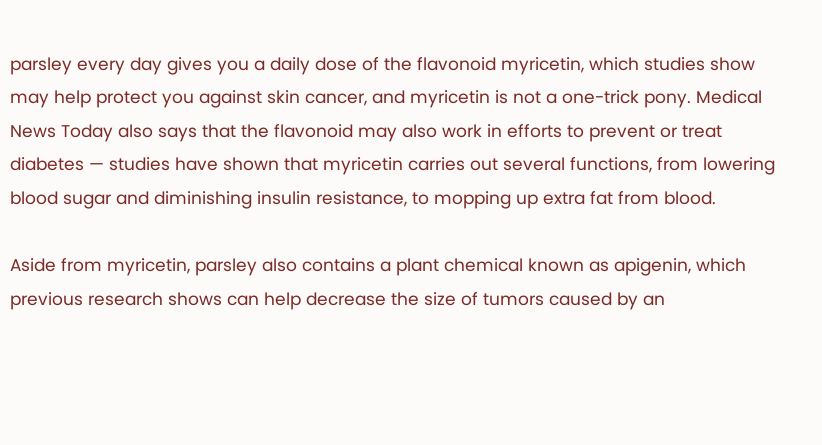parsley every day gives you a daily dose of the flavonoid myricetin, which studies show may help protect you against skin cancer, and myricetin is not a one-trick pony. Medical News Today also says that the flavonoid may also work in efforts to prevent or treat diabetes — studies have shown that myricetin carries out several functions, from lowering blood sugar and diminishing insulin resistance, to mopping up extra fat from blood.

Aside from myricetin, parsley also contains a plant chemical known as apigenin, which previous research shows can help decrease the size of tumors caused by an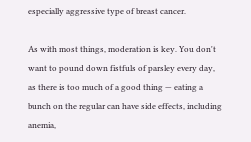especially aggressive type of breast cancer.

As with most things, moderation is key. You don't want to pound down fistfuls of parsley every day, as there is too much of a good thing — eating a bunch on the regular can have side effects, including anemia,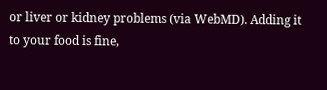or liver or kidney problems (via WebMD). Adding it to your food is fine,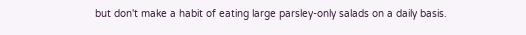but don't make a habit of eating large parsley-only salads on a daily basis.